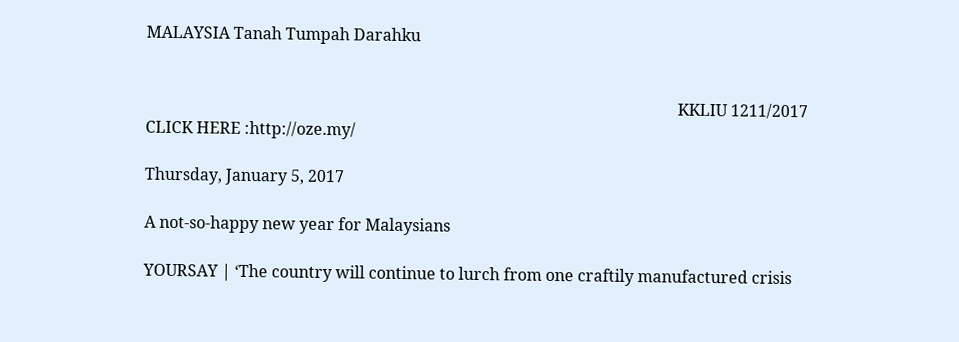MALAYSIA Tanah Tumpah Darahku


                                                                                                                                     KKLIU 1211/2017
CLICK HERE :http://oze.my/

Thursday, January 5, 2017

A not-so-happy new year for Malaysians

YOURSAY | ‘The country will continue to lurch from one craftily manufactured crisis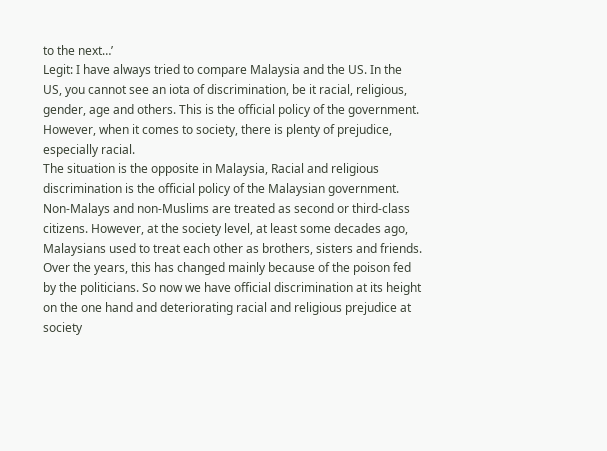to the next…’
Legit: I have always tried to compare Malaysia and the US. In the US, you cannot see an iota of discrimination, be it racial, religious, gender, age and others. This is the official policy of the government. However, when it comes to society, there is plenty of prejudice, especially racial.
The situation is the opposite in Malaysia, Racial and religious discrimination is the official policy of the Malaysian government. Non-Malays and non-Muslims are treated as second or third-class citizens. However, at the society level, at least some decades ago, Malaysians used to treat each other as brothers, sisters and friends.
Over the years, this has changed mainly because of the poison fed by the politicians. So now we have official discrimination at its height on the one hand and deteriorating racial and religious prejudice at society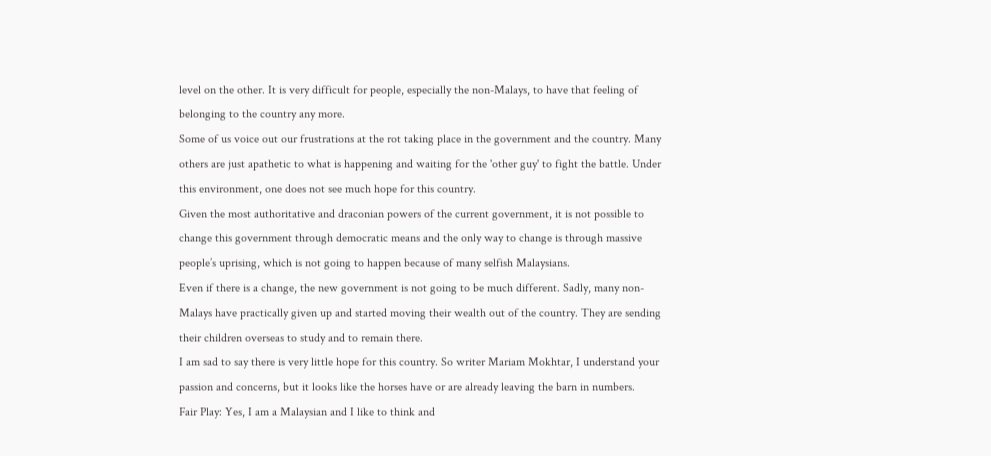level on the other. It is very difficult for people, especially the non-Malays, to have that feeling of belonging to the country any more.
Some of us voice out our frustrations at the rot taking place in the government and the country. Many others are just apathetic to what is happening and waiting for the 'other guy' to fight the battle. Under this environment, one does not see much hope for this country.
Given the most authoritative and draconian powers of the current government, it is not possible to change this government through democratic means and the only way to change is through massive people’s uprising, which is not going to happen because of many selfish Malaysians.
Even if there is a change, the new government is not going to be much different. Sadly, many non-Malays have practically given up and started moving their wealth out of the country. They are sending their children overseas to study and to remain there.
I am sad to say there is very little hope for this country. So writer Mariam Mokhtar, I understand your passion and concerns, but it looks like the horses have or are already leaving the barn in numbers.
Fair Play: Yes, I am a Malaysian and I like to think and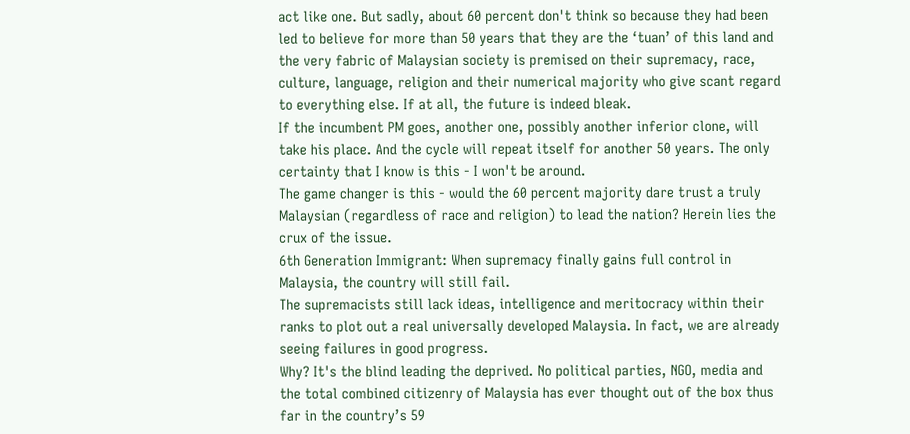act like one. But sadly, about 60 percent don't think so because they had been led to believe for more than 50 years that they are the ‘tuan’ of this land and the very fabric of Malaysian society is premised on their supremacy, race, culture, language, religion and their numerical majority who give scant regard to everything else. If at all, the future is indeed bleak.
If the incumbent PM goes, another one, possibly another inferior clone, will take his place. And the cycle will repeat itself for another 50 years. The only certainty that I know is this - I won't be around.
The game changer is this - would the 60 percent majority dare trust a truly Malaysian (regardless of race and religion) to lead the nation? Herein lies the crux of the issue.
6th Generation Immigrant: When supremacy finally gains full control in Malaysia, the country will still fail.
The supremacists still lack ideas, intelligence and meritocracy within their ranks to plot out a real universally developed Malaysia. In fact, we are already seeing failures in good progress.
Why? It's the blind leading the deprived. No political parties, NGO, media and the total combined citizenry of Malaysia has ever thought out of the box thus far in the country’s 59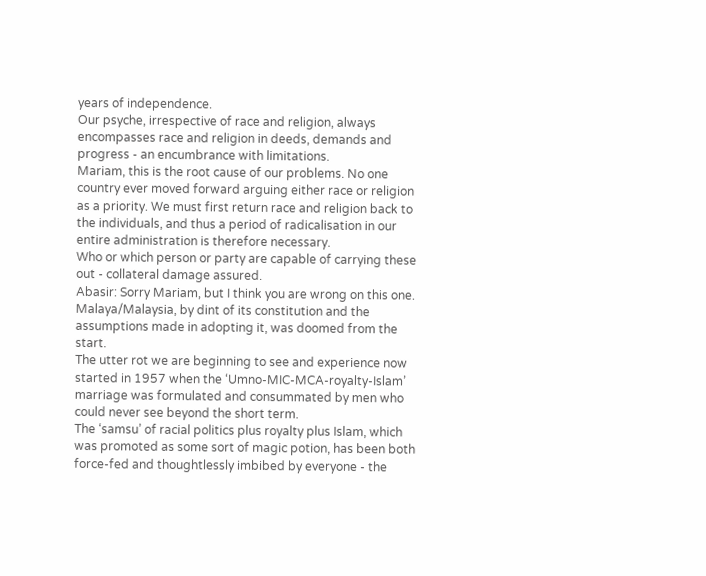years of independence.
Our psyche, irrespective of race and religion, always encompasses race and religion in deeds, demands and progress - an encumbrance with limitations.
Mariam, this is the root cause of our problems. No one country ever moved forward arguing either race or religion as a priority. We must first return race and religion back to the individuals, and thus a period of radicalisation in our entire administration is therefore necessary.
Who or which person or party are capable of carrying these out - collateral damage assured.
Abasir: Sorry Mariam, but I think you are wrong on this one. Malaya/Malaysia, by dint of its constitution and the assumptions made in adopting it, was doomed from the start.
The utter rot we are beginning to see and experience now started in 1957 when the ‘Umno-MIC-MCA-royalty-Islam’ marriage was formulated and consummated by men who could never see beyond the short term.
The ‘samsu’ of racial politics plus royalty plus Islam, which was promoted as some sort of magic potion, has been both force-fed and thoughtlessly imbibed by everyone - the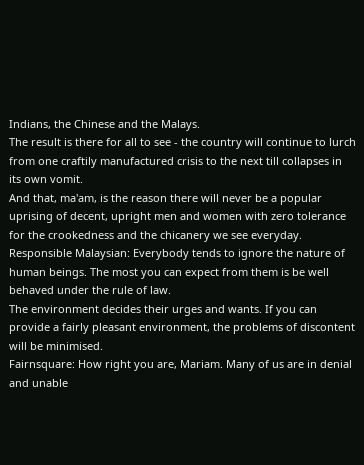Indians, the Chinese and the Malays.
The result is there for all to see - the country will continue to lurch from one craftily manufactured crisis to the next till collapses in its own vomit.
And that, ma'am, is the reason there will never be a popular uprising of decent, upright men and women with zero tolerance for the crookedness and the chicanery we see everyday.
Responsible Malaysian: Everybody tends to ignore the nature of human beings. The most you can expect from them is be well behaved under the rule of law.
The environment decides their urges and wants. If you can provide a fairly pleasant environment, the problems of discontent will be minimised.
Fairnsquare: How right you are, Mariam. Many of us are in denial and unable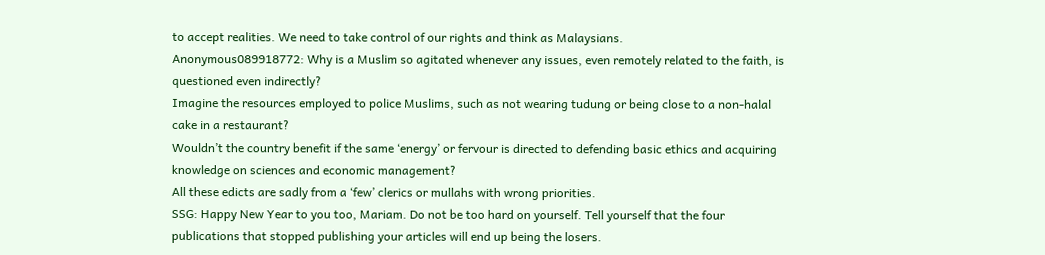to accept realities. We need to take control of our rights and think as Malaysians.
Anonymous089918772: Why is a Muslim so agitated whenever any issues, even remotely related to the faith, is questioned even indirectly?
Imagine the resources employed to police Muslims, such as not wearing tudung or being close to a non-halal cake in a restaurant?
Wouldn’t the country benefit if the same ‘energy’ or fervour is directed to defending basic ethics and acquiring knowledge on sciences and economic management?
All these edicts are sadly from a ‘few’ clerics or mullahs with wrong priorities.
SSG: Happy New Year to you too, Mariam. Do not be too hard on yourself. Tell yourself that the four publications that stopped publishing your articles will end up being the losers.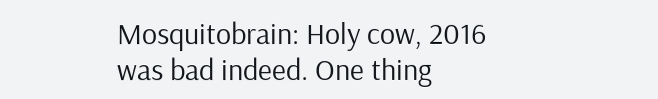Mosquitobrain: Holy cow, 2016 was bad indeed. One thing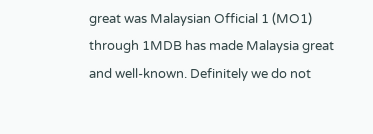great was Malaysian Official 1 (MO1) through 1MDB has made Malaysia great and well-known. Definitely we do not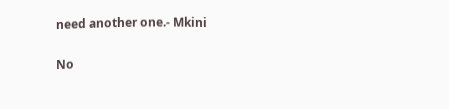need another one.- Mkini

No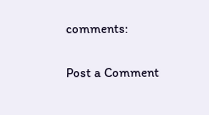comments:

Post a Comment